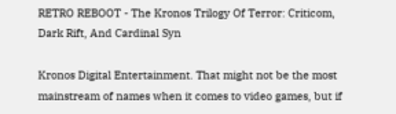RETRO REBOOT - The Kronos Trilogy Of Terror: Criticom, Dark Rift, And Cardinal Syn

Kronos Digital Entertainment. That might not be the most mainstream of names when it comes to video games, but if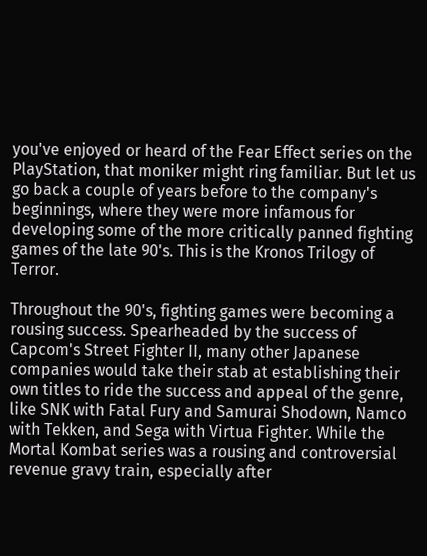you've enjoyed or heard of the Fear Effect series on the PlayStation, that moniker might ring familiar. But let us go back a couple of years before to the company's beginnings, where they were more infamous for developing some of the more critically panned fighting games of the late 90's. This is the Kronos Trilogy of Terror.

Throughout the 90's, fighting games were becoming a rousing success. Spearheaded by the success of Capcom's Street Fighter II, many other Japanese companies would take their stab at establishing their own titles to ride the success and appeal of the genre, like SNK with Fatal Fury and Samurai Shodown, Namco with Tekken, and Sega with Virtua Fighter. While the Mortal Kombat series was a rousing and controversial revenue gravy train, especially after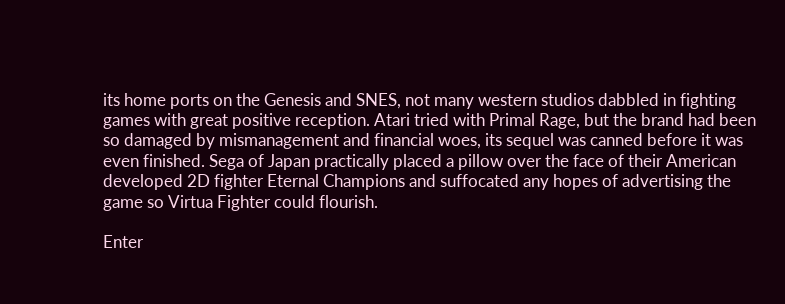its home ports on the Genesis and SNES, not many western studios dabbled in fighting games with great positive reception. Atari tried with Primal Rage, but the brand had been so damaged by mismanagement and financial woes, its sequel was canned before it was even finished. Sega of Japan practically placed a pillow over the face of their American developed 2D fighter Eternal Champions and suffocated any hopes of advertising the game so Virtua Fighter could flourish.

Enter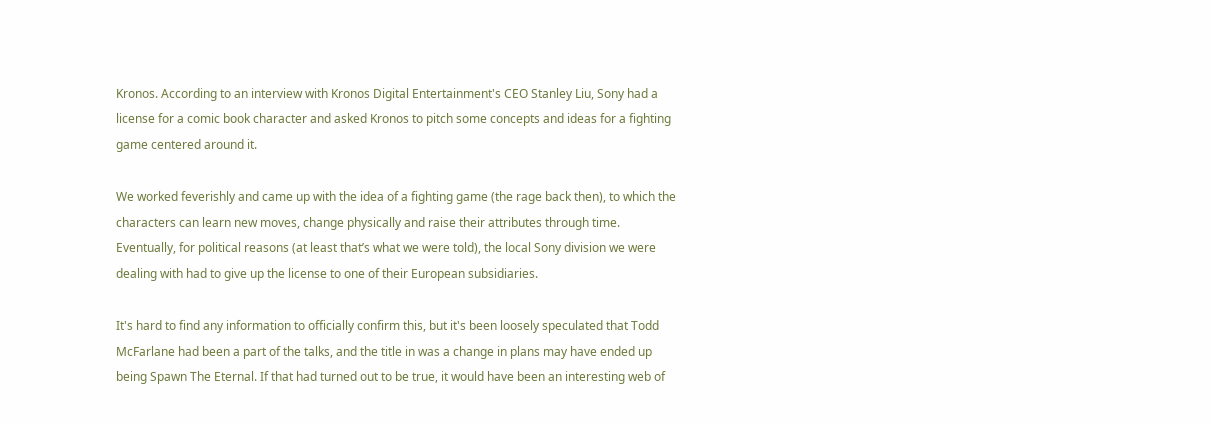Kronos. According to an interview with Kronos Digital Entertainment's CEO Stanley Liu, Sony had a license for a comic book character and asked Kronos to pitch some concepts and ideas for a fighting game centered around it.

We worked feverishly and came up with the idea of a fighting game (the rage back then), to which the characters can learn new moves, change physically and raise their attributes through time. Eventually, for political reasons (at least that’s what we were told), the local Sony division we were dealing with had to give up the license to one of their European subsidiaries.

It's hard to find any information to officially confirm this, but it's been loosely speculated that Todd McFarlane had been a part of the talks, and the title in was a change in plans may have ended up being Spawn The Eternal. If that had turned out to be true, it would have been an interesting web of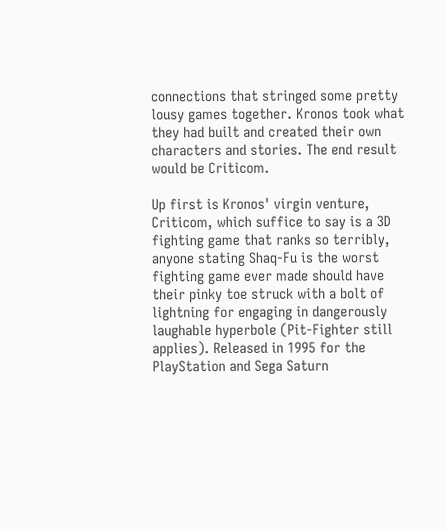connections that stringed some pretty lousy games together. Kronos took what they had built and created their own characters and stories. The end result would be Criticom.

Up first is Kronos' virgin venture, Criticom, which suffice to say is a 3D fighting game that ranks so terribly, anyone stating Shaq-Fu is the worst fighting game ever made should have their pinky toe struck with a bolt of lightning for engaging in dangerously laughable hyperbole (Pit-Fighter still applies). Released in 1995 for the PlayStation and Sega Saturn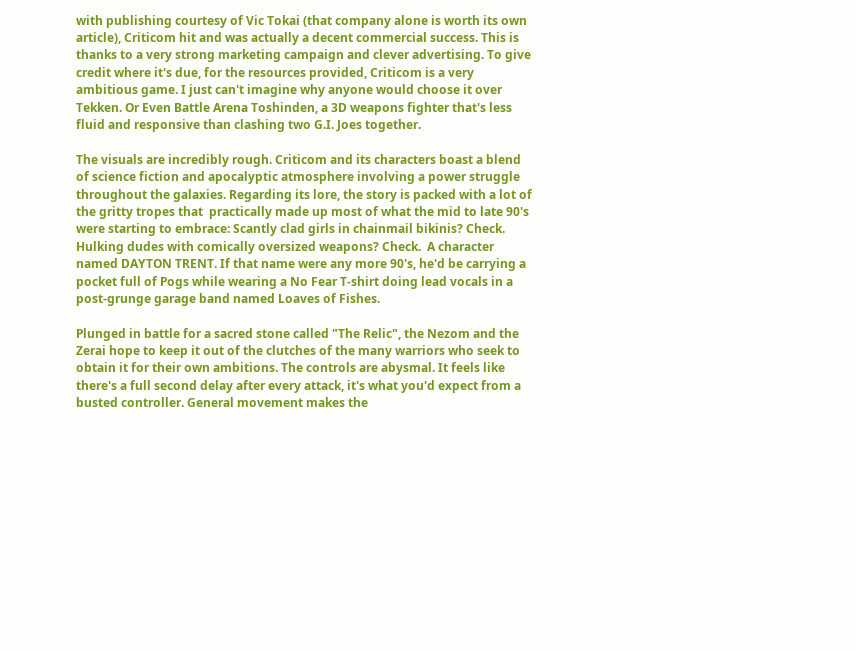with publishing courtesy of Vic Tokai (that company alone is worth its own article), Criticom hit and was actually a decent commercial success. This is thanks to a very strong marketing campaign and clever advertising. To give credit where it's due, for the resources provided, Criticom is a very ambitious game. I just can't imagine why anyone would choose it over Tekken. Or Even Battle Arena Toshinden, a 3D weapons fighter that's less fluid and responsive than clashing two G.I. Joes together.

The visuals are incredibly rough. Criticom and its characters boast a blend of science fiction and apocalyptic atmosphere involving a power struggle throughout the galaxies. Regarding its lore, the story is packed with a lot of the gritty tropes that  practically made up most of what the mid to late 90's were starting to embrace: Scantly clad girls in chainmail bikinis? Check. Hulking dudes with comically oversized weapons? Check.  A character named DAYTON TRENT. If that name were any more 90's, he'd be carrying a pocket full of Pogs while wearing a No Fear T-shirt doing lead vocals in a post-grunge garage band named Loaves of Fishes.

Plunged in battle for a sacred stone called "The Relic", the Nezom and the Zerai hope to keep it out of the clutches of the many warriors who seek to obtain it for their own ambitions. The controls are abysmal. It feels like there's a full second delay after every attack, it's what you'd expect from a busted controller. General movement makes the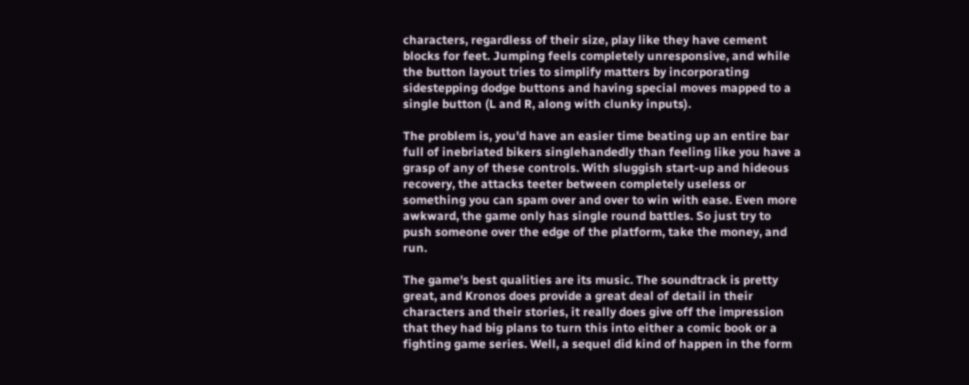characters, regardless of their size, play like they have cement blocks for feet. Jumping feels completely unresponsive, and while the button layout tries to simplify matters by incorporating sidestepping dodge buttons and having special moves mapped to a single button (L and R, along with clunky inputs).

The problem is, you'd have an easier time beating up an entire bar full of inebriated bikers singlehandedly than feeling like you have a grasp of any of these controls. With sluggish start-up and hideous recovery, the attacks teeter between completely useless or something you can spam over and over to win with ease. Even more awkward, the game only has single round battles. So just try to push someone over the edge of the platform, take the money, and run.

The game's best qualities are its music. The soundtrack is pretty great, and Kronos does provide a great deal of detail in their characters and their stories, it really does give off the impression that they had big plans to turn this into either a comic book or a fighting game series. Well, a sequel did kind of happen in the form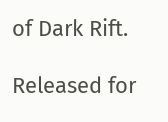of Dark Rift.

Released for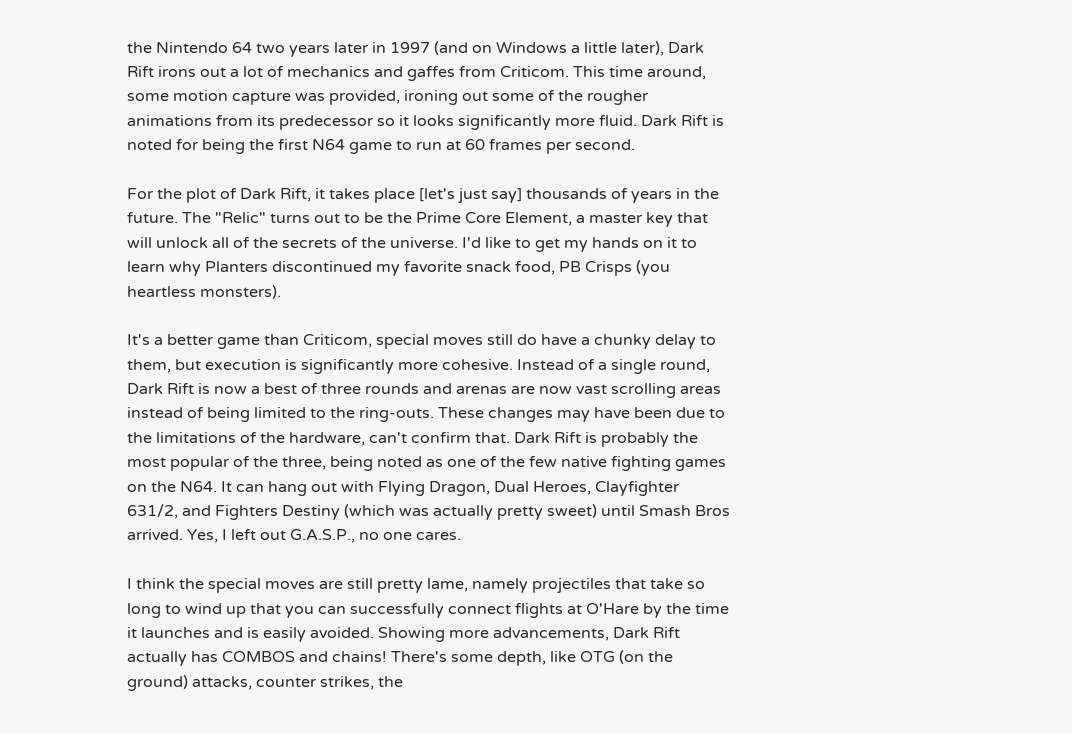the Nintendo 64 two years later in 1997 (and on Windows a little later), Dark Rift irons out a lot of mechanics and gaffes from Criticom. This time around, some motion capture was provided, ironing out some of the rougher animations from its predecessor so it looks significantly more fluid. Dark Rift is noted for being the first N64 game to run at 60 frames per second.

For the plot of Dark Rift, it takes place [let's just say] thousands of years in the future. The "Relic" turns out to be the Prime Core Element, a master key that will unlock all of the secrets of the universe. I'd like to get my hands on it to learn why Planters discontinued my favorite snack food, PB Crisps (you heartless monsters).

It's a better game than Criticom, special moves still do have a chunky delay to them, but execution is significantly more cohesive. Instead of a single round, Dark Rift is now a best of three rounds and arenas are now vast scrolling areas instead of being limited to the ring-outs. These changes may have been due to the limitations of the hardware, can't confirm that. Dark Rift is probably the most popular of the three, being noted as one of the few native fighting games on the N64. It can hang out with Flying Dragon, Dual Heroes, Clayfighter 631/2, and Fighters Destiny (which was actually pretty sweet) until Smash Bros arrived. Yes, I left out G.A.S.P., no one cares.

I think the special moves are still pretty lame, namely projectiles that take so long to wind up that you can successfully connect flights at O'Hare by the time it launches and is easily avoided. Showing more advancements, Dark Rift actually has COMBOS and chains! There's some depth, like OTG (on the ground) attacks, counter strikes, the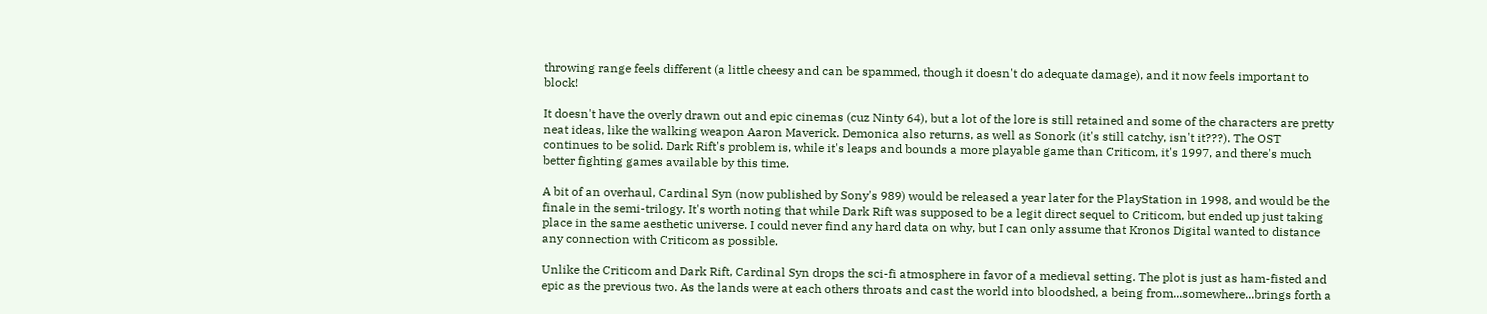throwing range feels different (a little cheesy and can be spammed, though it doesn't do adequate damage), and it now feels important to block!

It doesn't have the overly drawn out and epic cinemas (cuz Ninty 64), but a lot of the lore is still retained and some of the characters are pretty neat ideas, like the walking weapon Aaron Maverick. Demonica also returns, as well as Sonork (it's still catchy, isn't it???). The OST continues to be solid. Dark Rift's problem is, while it's leaps and bounds a more playable game than Criticom, it's 1997, and there's much better fighting games available by this time.

A bit of an overhaul, Cardinal Syn (now published by Sony's 989) would be released a year later for the PlayStation in 1998, and would be the finale in the semi-trilogy. It's worth noting that while Dark Rift was supposed to be a legit direct sequel to Criticom, but ended up just taking place in the same aesthetic universe. I could never find any hard data on why, but I can only assume that Kronos Digital wanted to distance any connection with Criticom as possible.

Unlike the Criticom and Dark Rift, Cardinal Syn drops the sci-fi atmosphere in favor of a medieval setting. The plot is just as ham-fisted and epic as the previous two. As the lands were at each others throats and cast the world into bloodshed, a being from...somewhere...brings forth a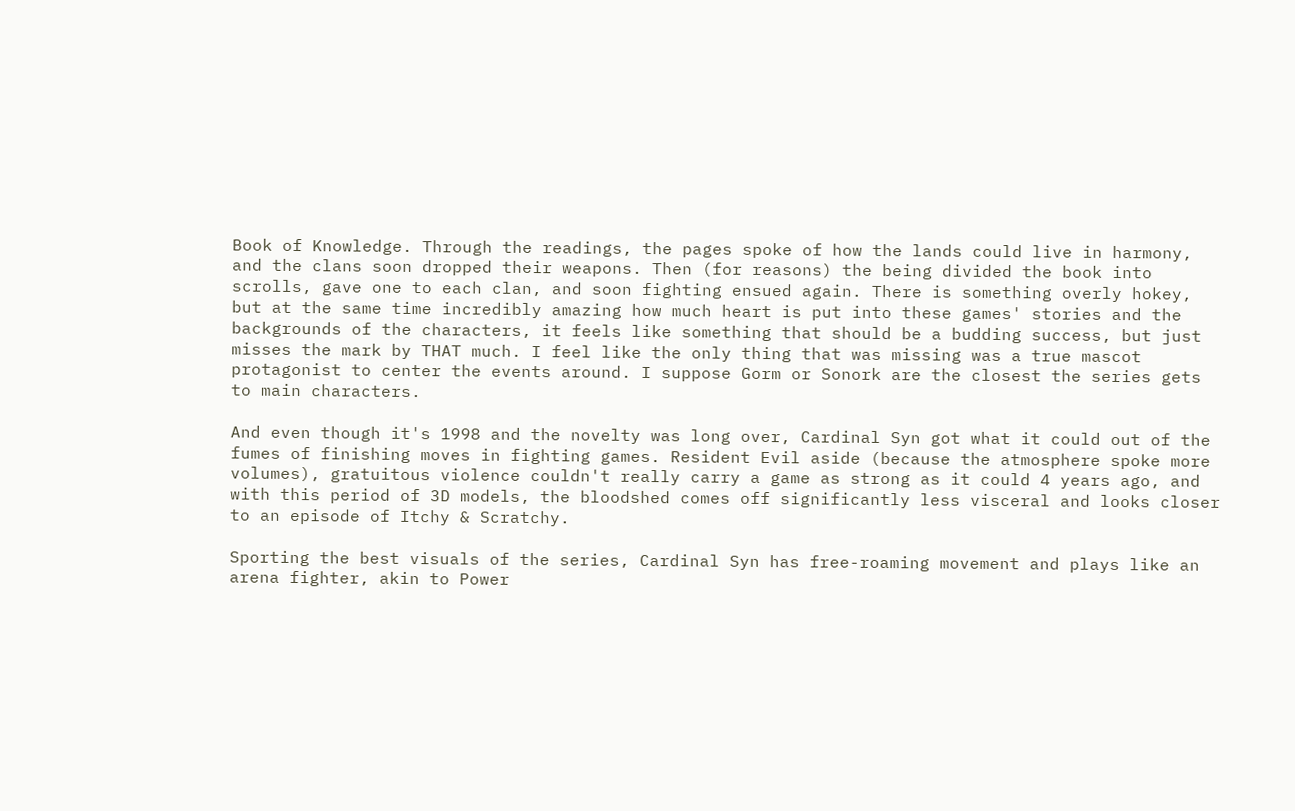Book of Knowledge. Through the readings, the pages spoke of how the lands could live in harmony, and the clans soon dropped their weapons. Then (for reasons) the being divided the book into scrolls, gave one to each clan, and soon fighting ensued again. There is something overly hokey, but at the same time incredibly amazing how much heart is put into these games' stories and the backgrounds of the characters, it feels like something that should be a budding success, but just misses the mark by THAT much. I feel like the only thing that was missing was a true mascot protagonist to center the events around. I suppose Gorm or Sonork are the closest the series gets to main characters.

And even though it's 1998 and the novelty was long over, Cardinal Syn got what it could out of the fumes of finishing moves in fighting games. Resident Evil aside (because the atmosphere spoke more volumes), gratuitous violence couldn't really carry a game as strong as it could 4 years ago, and with this period of 3D models, the bloodshed comes off significantly less visceral and looks closer to an episode of Itchy & Scratchy.

Sporting the best visuals of the series, Cardinal Syn has free-roaming movement and plays like an arena fighter, akin to Power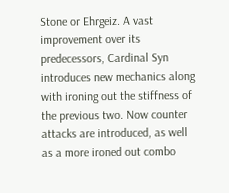Stone or Ehrgeiz. A vast improvement over its predecessors, Cardinal Syn introduces new mechanics along with ironing out the stiffness of the previous two. Now counter attacks are introduced, as well as a more ironed out combo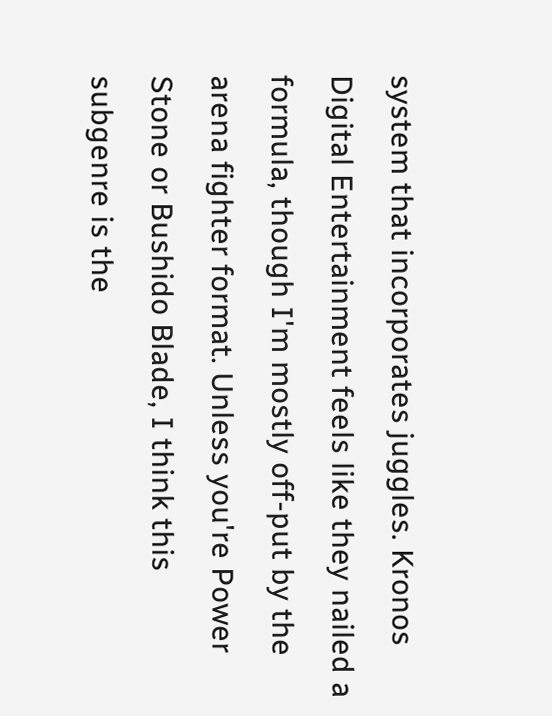system that incorporates juggles. Kronos Digital Entertainment feels like they nailed a formula, though I'm mostly off-put by the arena fighter format. Unless you're Power Stone or Bushido Blade, I think this subgenre is the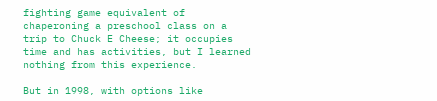fighting game equivalent of chaperoning a preschool class on a trip to Chuck E Cheese; it occupies time and has activities, but I learned nothing from this experience.

But in 1998, with options like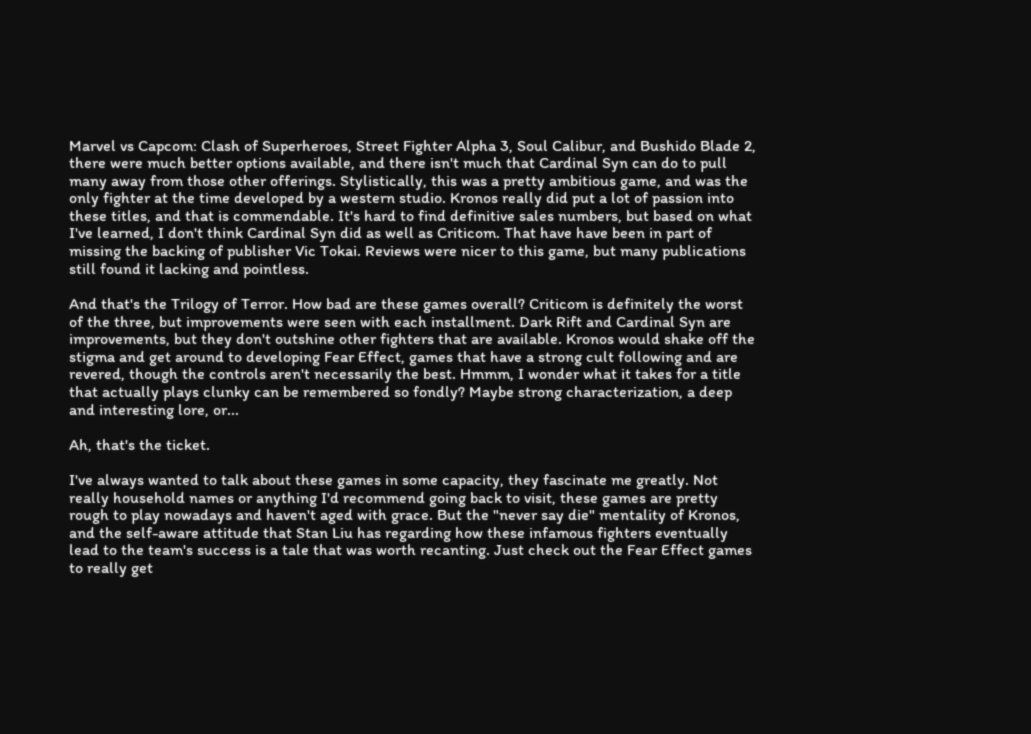Marvel vs Capcom: Clash of Superheroes, Street Fighter Alpha 3, Soul Calibur, and Bushido Blade 2, there were much better options available, and there isn't much that Cardinal Syn can do to pull many away from those other offerings. Stylistically, this was a pretty ambitious game, and was the only fighter at the time developed by a western studio. Kronos really did put a lot of passion into these titles, and that is commendable. It's hard to find definitive sales numbers, but based on what I've learned, I don't think Cardinal Syn did as well as Criticom. That have have been in part of missing the backing of publisher Vic Tokai. Reviews were nicer to this game, but many publications still found it lacking and pointless.

And that's the Trilogy of Terror. How bad are these games overall? Criticom is definitely the worst of the three, but improvements were seen with each installment. Dark Rift and Cardinal Syn are improvements, but they don't outshine other fighters that are available. Kronos would shake off the stigma and get around to developing Fear Effect, games that have a strong cult following and are revered, though the controls aren't necessarily the best. Hmmm, I wonder what it takes for a title that actually plays clunky can be remembered so fondly? Maybe strong characterization, a deep and interesting lore, or...

Ah, that's the ticket.

I've always wanted to talk about these games in some capacity, they fascinate me greatly. Not really household names or anything I'd recommend going back to visit, these games are pretty rough to play nowadays and haven't aged with grace. But the "never say die" mentality of Kronos, and the self-aware attitude that Stan Liu has regarding how these infamous fighters eventually lead to the team's success is a tale that was worth recanting. Just check out the Fear Effect games to really get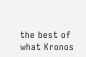the best of what Kronos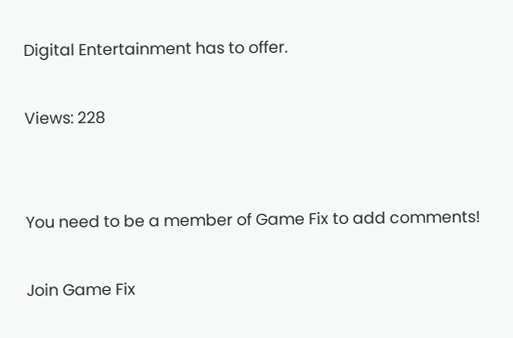Digital Entertainment has to offer.

Views: 228


You need to be a member of Game Fix to add comments!

Join Game Fix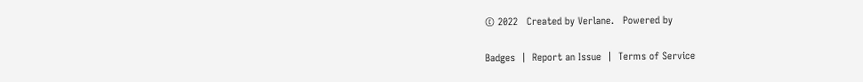© 2022   Created by Verlane.   Powered by

Badges  |  Report an Issue  |  Terms of Service